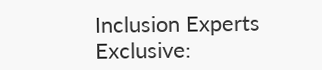Inclusion Experts Exclusive: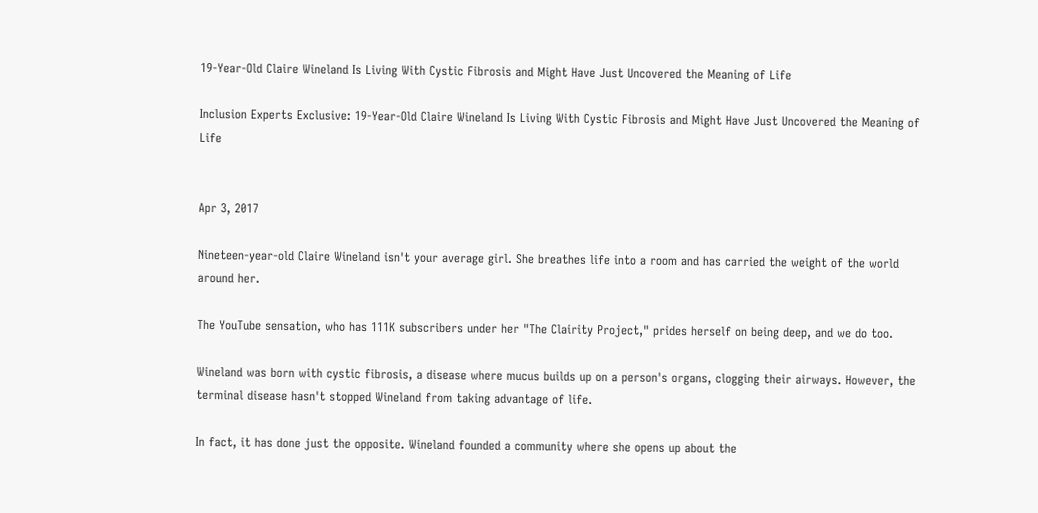19-Year-Old Claire Wineland Is Living With Cystic Fibrosis and Might Have Just Uncovered the Meaning of Life

Inclusion Experts Exclusive: 19-Year-Old Claire Wineland Is Living With Cystic Fibrosis and Might Have Just Uncovered the Meaning of Life


Apr 3, 2017

Nineteen-year-old Claire Wineland isn't your average girl. She breathes life into a room and has carried the weight of the world around her.

The YouTube sensation, who has 111K subscribers under her "The Clairity Project," prides herself on being deep, and we do too.

Wineland was born with cystic fibrosis, a disease where mucus builds up on a person's organs, clogging their airways. However, the terminal disease hasn't stopped Wineland from taking advantage of life.

In fact, it has done just the opposite. Wineland founded a community where she opens up about the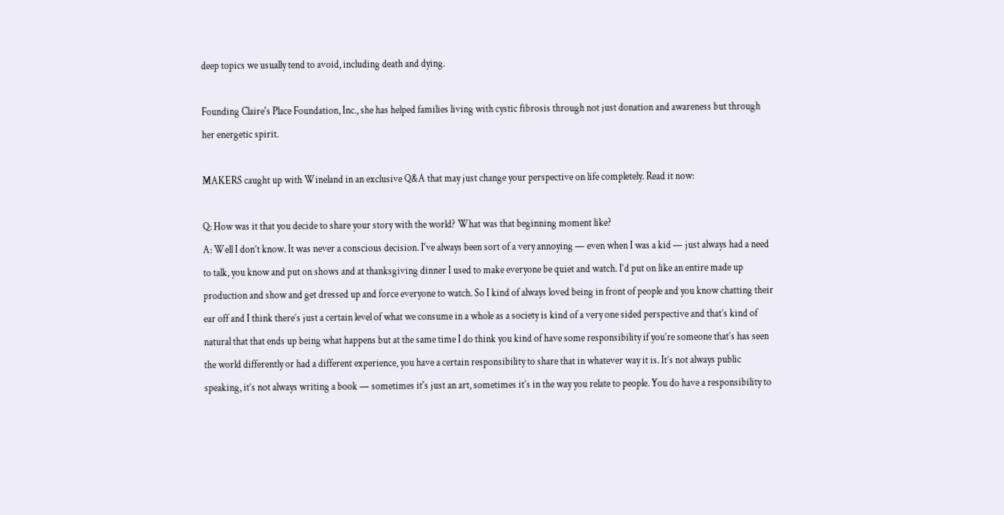deep topics we usually tend to avoid, including death and dying.

Founding Claire's Place Foundation, Inc., she has helped families living with cystic fibrosis through not just donation and awareness but through her energetic spirit.

MAKERS caught up with Wineland in an exclusive Q&A that may just change your perspective on life completely. Read it now:

Q: How was it that you decide to share your story with the world? What was that beginning moment like?
A: Well I don’t know. It was never a conscious decision. I've always been sort of a very annoying — even when I was a kid — just always had a need to talk, you know and put on shows and at thanksgiving dinner I used to make everyone be quiet and watch. I’d put on like an entire made up production and show and get dressed up and force everyone to watch. So I kind of always loved being in front of people and you know chatting their ear off and I think there’s just a certain level of what we consume in a whole as a society is kind of a very one sided perspective and that’s kind of natural that that ends up being what happens but at the same time I do think you kind of have some responsibility if you’re someone that’s has seen the world differently or had a different experience, you have a certain responsibility to share that in whatever way it is. It’s not always public speaking, it’s not always writing a book — sometimes it's just an art, sometimes it’s in the way you relate to people. You do have a responsibility to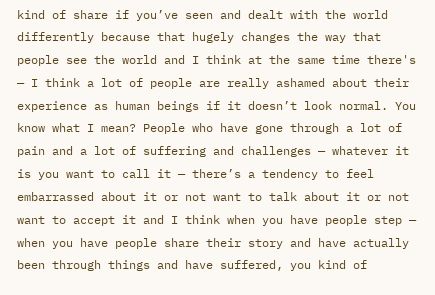kind of share if you’ve seen and dealt with the world differently because that hugely changes the way that people see the world and I think at the same time there's — I think a lot of people are really ashamed about their experience as human beings if it doesn’t look normal. You know what I mean? People who have gone through a lot of pain and a lot of suffering and challenges — whatever it is you want to call it — there’s a tendency to feel embarrassed about it or not want to talk about it or not want to accept it and I think when you have people step — when you have people share their story and have actually been through things and have suffered, you kind of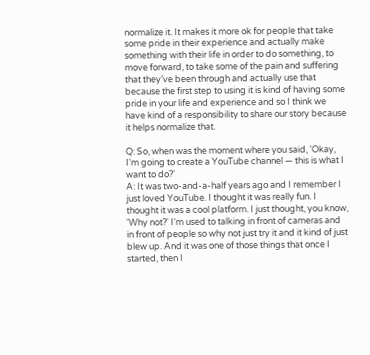normalize it. It makes it more ok for people that take some pride in their experience and actually make something with their life in order to do something, to move forward, to take some of the pain and suffering that they’ve been through and actually use that because the first step to using it is kind of having some pride in your life and experience and so I think we have kind of a responsibility to share our story because it helps normalize that.

Q: So, when was the moment where you said, 'Okay, I'm going to create a YouTube channel — this is what I want to do?'
A: It was two-and-a-half years ago and I remember I just loved YouTube. I thought it was really fun. I thought it was a cool platform. I just thought, you know, 'Why not?' I'm used to talking in front of cameras and in front of people so why not just try it and it kind of just blew up. And it was one of those things that once I started, then I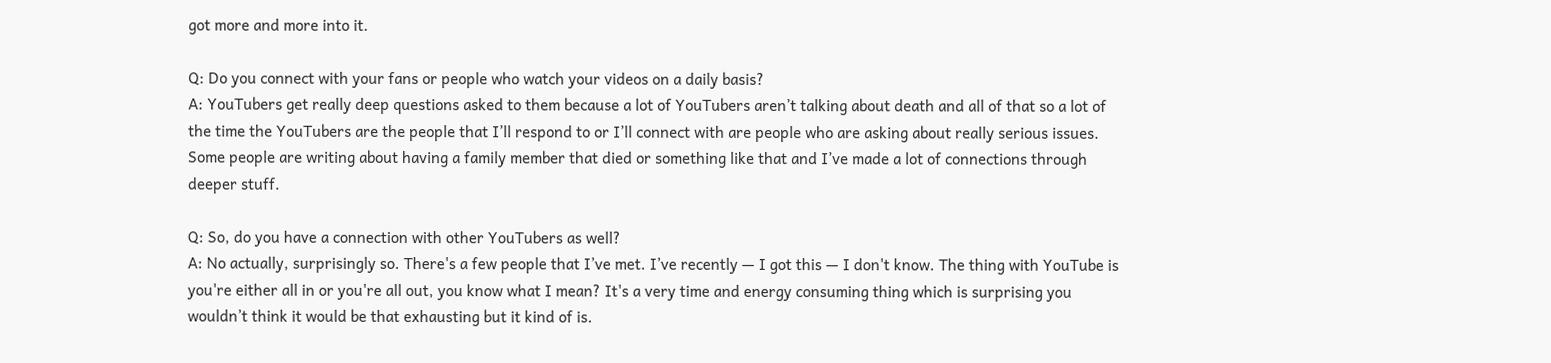got more and more into it.

Q: Do you connect with your fans or people who watch your videos on a daily basis?
A: YouTubers get really deep questions asked to them because a lot of YouTubers aren’t talking about death and all of that so a lot of the time the YouTubers are the people that I’ll respond to or I’ll connect with are people who are asking about really serious issues. Some people are writing about having a family member that died or something like that and I’ve made a lot of connections through deeper stuff.

Q: So, do you have a connection with other YouTubers as well?
A: No actually, surprisingly so. There's a few people that I’ve met. I’ve recently — I got this — I don't know. The thing with YouTube is you're either all in or you're all out, you know what I mean? It's a very time and energy consuming thing which is surprising you wouldn’t think it would be that exhausting but it kind of is.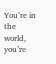You’re in the world, you’re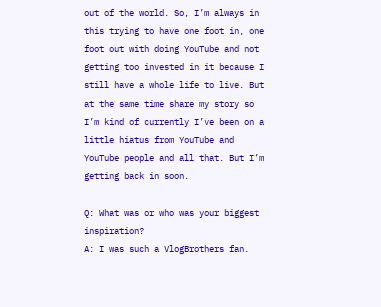out of the world. So, I’m always in this trying to have one foot in, one foot out with doing YouTube and not getting too invested in it because I still have a whole life to live. But at the same time share my story so I’m kind of currently I’ve been on a little hiatus from YouTube and YouTube people and all that. But I’m getting back in soon.

Q: What was or who was your biggest inspiration?
A: I was such a VlogBrothers fan.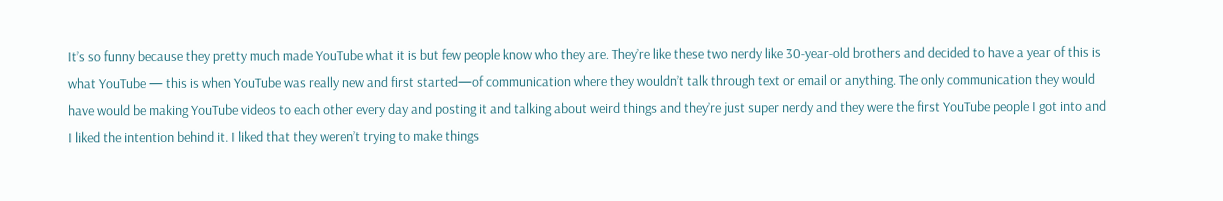It’s so funny because they pretty much made YouTube what it is but few people know who they are. They’re like these two nerdy like 30-year-old brothers and decided to have a year of this is what YouTube — this is when YouTube was really new and first started—of communication where they wouldn’t talk through text or email or anything. The only communication they would have would be making YouTube videos to each other every day and posting it and talking about weird things and they’re just super nerdy and they were the first YouTube people I got into and I liked the intention behind it. I liked that they weren’t trying to make things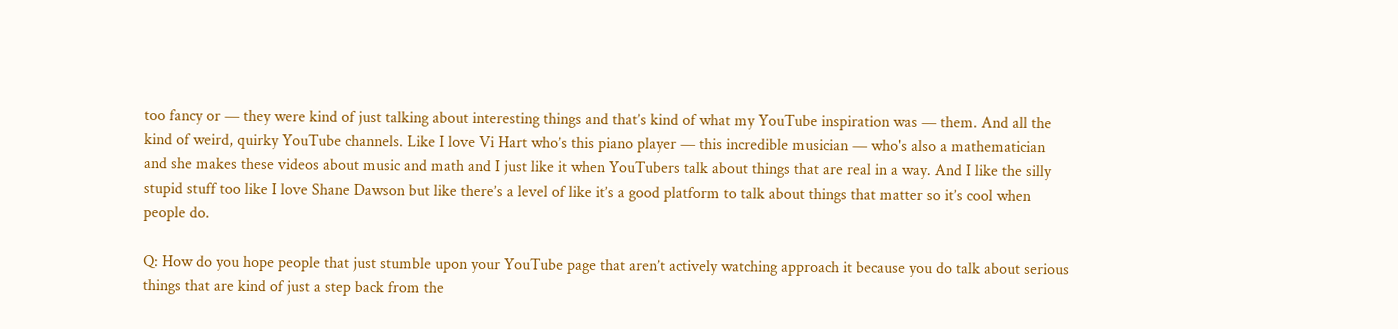too fancy or — they were kind of just talking about interesting things and that’s kind of what my YouTube inspiration was — them. And all the kind of weird, quirky YouTube channels. Like I love Vi Hart who’s this piano player — this incredible musician — who's also a mathematician and she makes these videos about music and math and I just like it when YouTubers talk about things that are real in a way. And I like the silly stupid stuff too like I love Shane Dawson but like there’s a level of like it’s a good platform to talk about things that matter so it’s cool when people do.

Q: How do you hope people that just stumble upon your YouTube page that aren’t actively watching approach it because you do talk about serious things that are kind of just a step back from the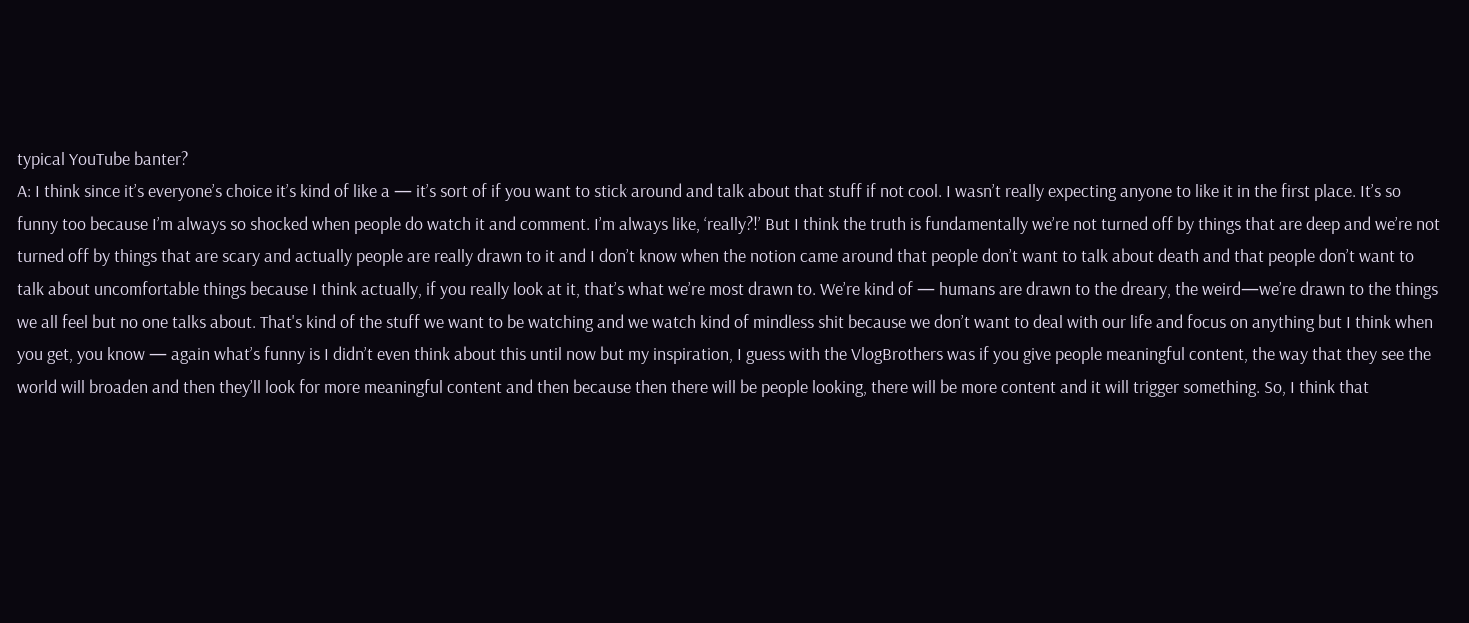typical YouTube banter?
A: I think since it’s everyone’s choice it’s kind of like a — it’s sort of if you want to stick around and talk about that stuff if not cool. I wasn’t really expecting anyone to like it in the first place. It’s so funny too because I’m always so shocked when people do watch it and comment. I’m always like, ‘really?!’ But I think the truth is fundamentally we’re not turned off by things that are deep and we’re not turned off by things that are scary and actually people are really drawn to it and I don’t know when the notion came around that people don’t want to talk about death and that people don’t want to talk about uncomfortable things because I think actually, if you really look at it, that’s what we’re most drawn to. We’re kind of — humans are drawn to the dreary, the weird—we’re drawn to the things we all feel but no one talks about. That's kind of the stuff we want to be watching and we watch kind of mindless shit because we don’t want to deal with our life and focus on anything but I think when you get, you know — again what’s funny is I didn’t even think about this until now but my inspiration, I guess with the VlogBrothers was if you give people meaningful content, the way that they see the world will broaden and then they’ll look for more meaningful content and then because then there will be people looking, there will be more content and it will trigger something. So, I think that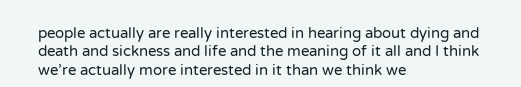people actually are really interested in hearing about dying and death and sickness and life and the meaning of it all and I think we’re actually more interested in it than we think we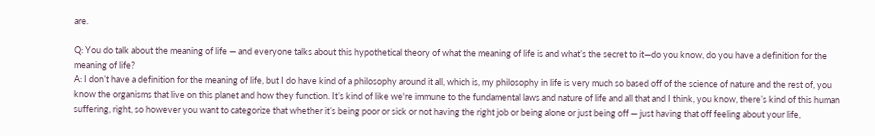are.

Q: You do talk about the meaning of life — and everyone talks about this hypothetical theory of what the meaning of life is and what’s the secret to it—do you know, do you have a definition for the meaning of life?
A: I don’t have a definition for the meaning of life, but I do have kind of a philosophy around it all, which is, my philosophy in life is very much so based off of the science of nature and the rest of, you know the organisms that live on this planet and how they function. It’s kind of like we're immune to the fundamental laws and nature of life and all that and I think, you know, there’s kind of this human suffering, right, so however you want to categorize that whether it’s being poor or sick or not having the right job or being alone or just being off — just having that off feeling about your life,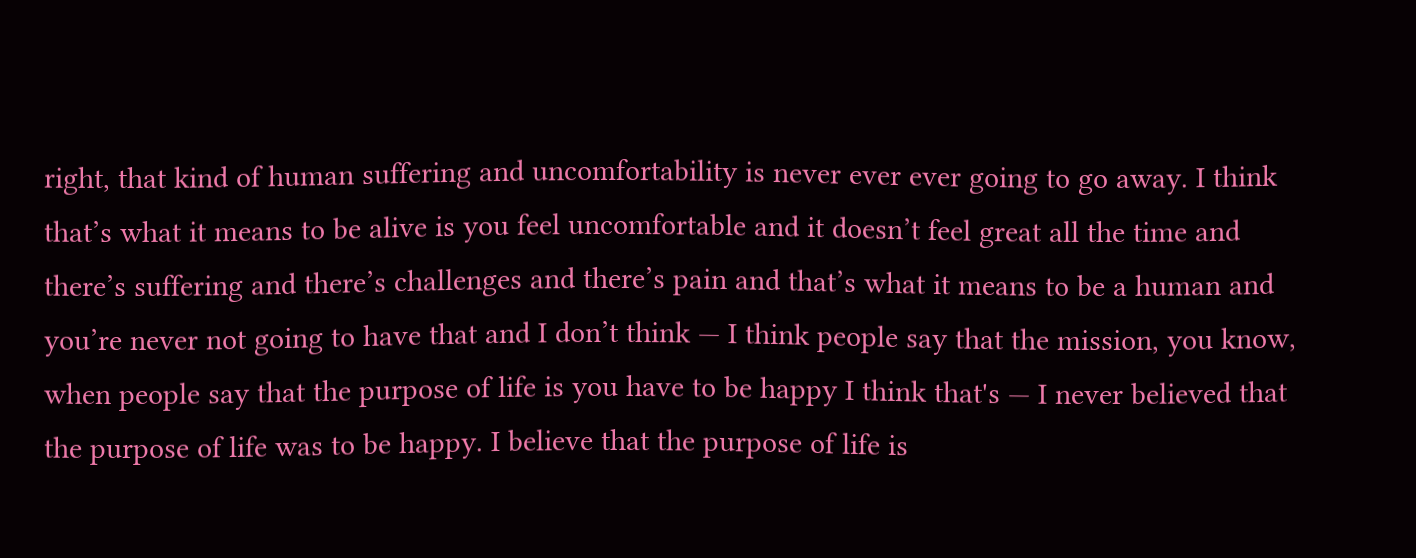right, that kind of human suffering and uncomfortability is never ever ever going to go away. I think that’s what it means to be alive is you feel uncomfortable and it doesn’t feel great all the time and there’s suffering and there’s challenges and there’s pain and that’s what it means to be a human and you’re never not going to have that and I don’t think — I think people say that the mission, you know, when people say that the purpose of life is you have to be happy I think that's — I never believed that the purpose of life was to be happy. I believe that the purpose of life is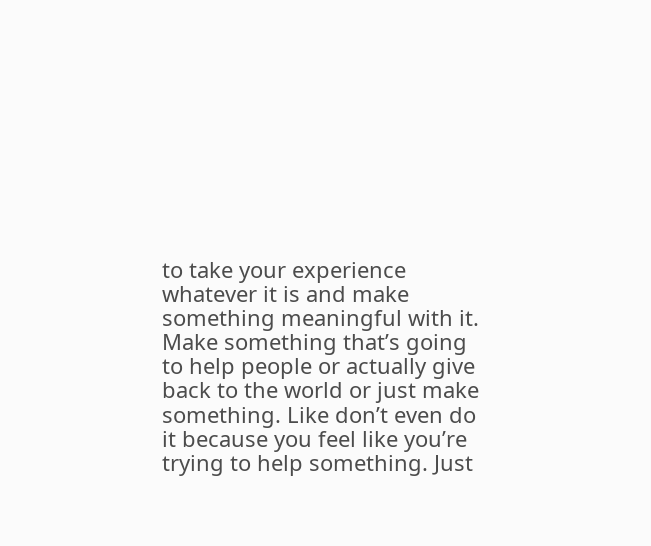to take your experience whatever it is and make something meaningful with it. Make something that’s going to help people or actually give back to the world or just make something. Like don’t even do it because you feel like you’re trying to help something. Just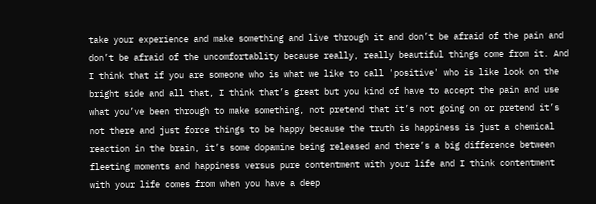take your experience and make something and live through it and don’t be afraid of the pain and don’t be afraid of the uncomfortablity because really, really beautiful things come from it. And I think that if you are someone who is what we like to call 'positive' who is like look on the bright side and all that, I think that’s great but you kind of have to accept the pain and use what you’ve been through to make something, not pretend that it’s not going on or pretend it’s not there and just force things to be happy because the truth is happiness is just a chemical reaction in the brain, it’s some dopamine being released and there’s a big difference between fleeting moments and happiness versus pure contentment with your life and I think contentment with your life comes from when you have a deep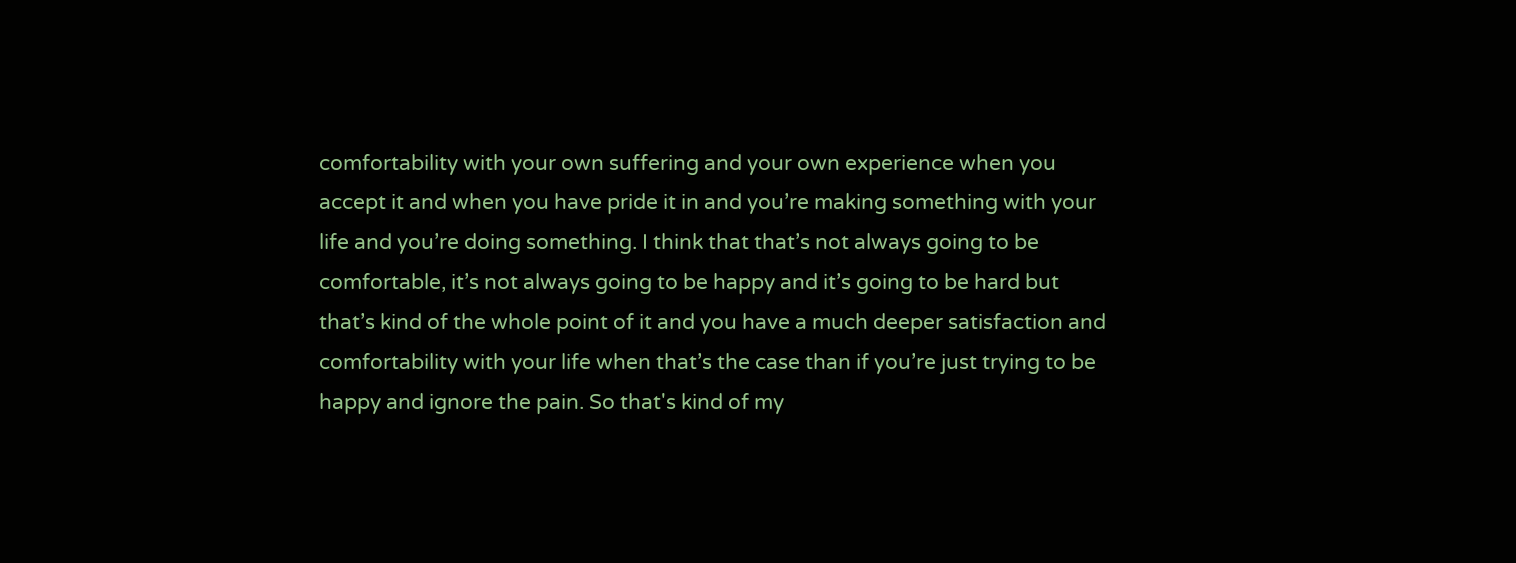comfortability with your own suffering and your own experience when you accept it and when you have pride it in and you’re making something with your life and you’re doing something. I think that that’s not always going to be comfortable, it’s not always going to be happy and it’s going to be hard but that’s kind of the whole point of it and you have a much deeper satisfaction and comfortability with your life when that’s the case than if you’re just trying to be happy and ignore the pain. So that's kind of my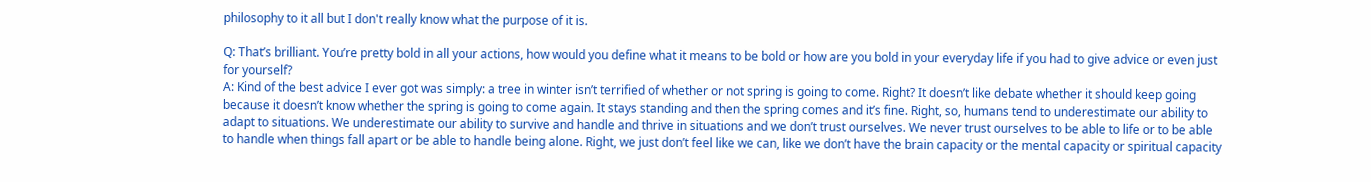philosophy to it all but I don't really know what the purpose of it is.

Q: That’s brilliant. You’re pretty bold in all your actions, how would you define what it means to be bold or how are you bold in your everyday life if you had to give advice or even just for yourself?
A: Kind of the best advice I ever got was simply: a tree in winter isn’t terrified of whether or not spring is going to come. Right? It doesn’t like debate whether it should keep going because it doesn’t know whether the spring is going to come again. It stays standing and then the spring comes and it’s fine. Right, so, humans tend to underestimate our ability to adapt to situations. We underestimate our ability to survive and handle and thrive in situations and we don’t trust ourselves. We never trust ourselves to be able to life or to be able to handle when things fall apart or be able to handle being alone. Right, we just don’t feel like we can, like we don’t have the brain capacity or the mental capacity or spiritual capacity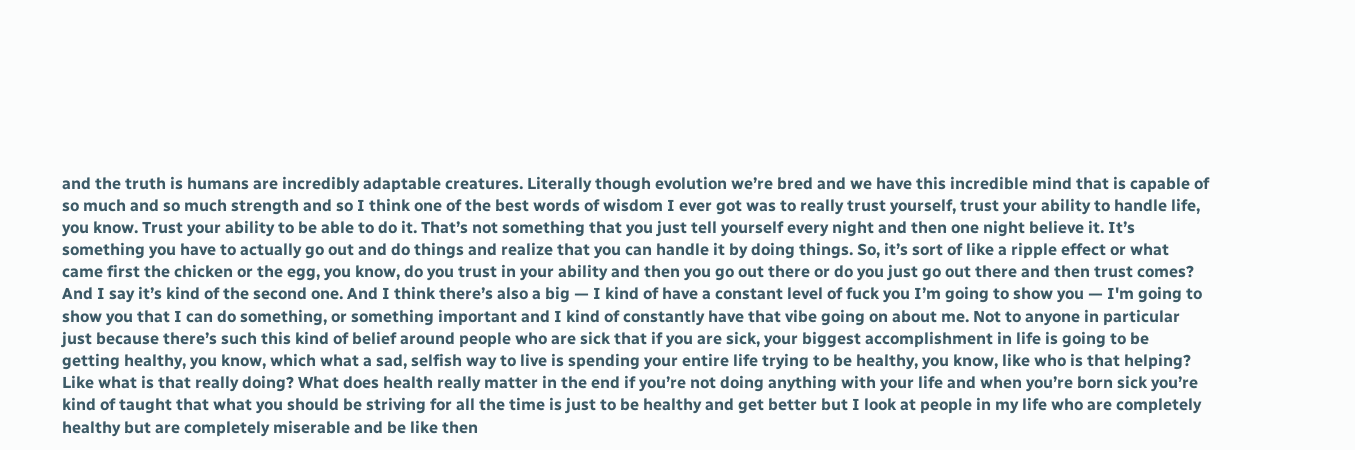and the truth is humans are incredibly adaptable creatures. Literally though evolution we’re bred and we have this incredible mind that is capable of so much and so much strength and so I think one of the best words of wisdom I ever got was to really trust yourself, trust your ability to handle life, you know. Trust your ability to be able to do it. That’s not something that you just tell yourself every night and then one night believe it. It’s something you have to actually go out and do things and realize that you can handle it by doing things. So, it’s sort of like a ripple effect or what came first the chicken or the egg, you know, do you trust in your ability and then you go out there or do you just go out there and then trust comes? And I say it’s kind of the second one. And I think there’s also a big — I kind of have a constant level of fuck you I’m going to show you — I'm going to show you that I can do something, or something important and I kind of constantly have that vibe going on about me. Not to anyone in particular just because there’s such this kind of belief around people who are sick that if you are sick, your biggest accomplishment in life is going to be getting healthy, you know, which what a sad, selfish way to live is spending your entire life trying to be healthy, you know, like who is that helping? Like what is that really doing? What does health really matter in the end if you’re not doing anything with your life and when you’re born sick you’re kind of taught that what you should be striving for all the time is just to be healthy and get better but I look at people in my life who are completely healthy but are completely miserable and be like then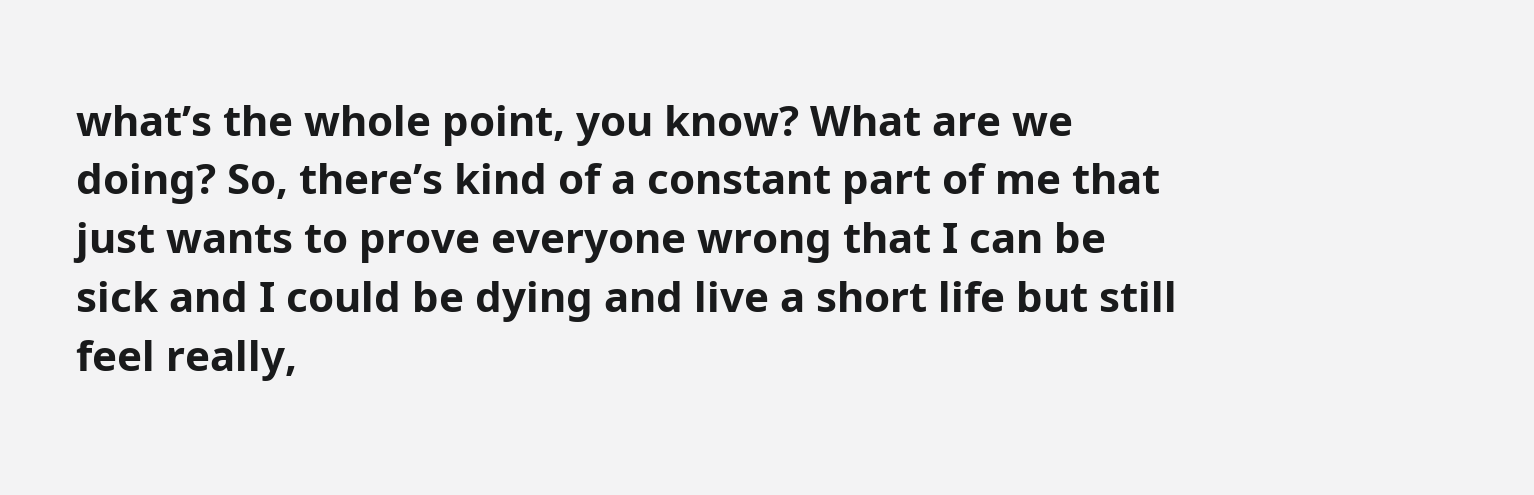what’s the whole point, you know? What are we doing? So, there’s kind of a constant part of me that just wants to prove everyone wrong that I can be sick and I could be dying and live a short life but still feel really,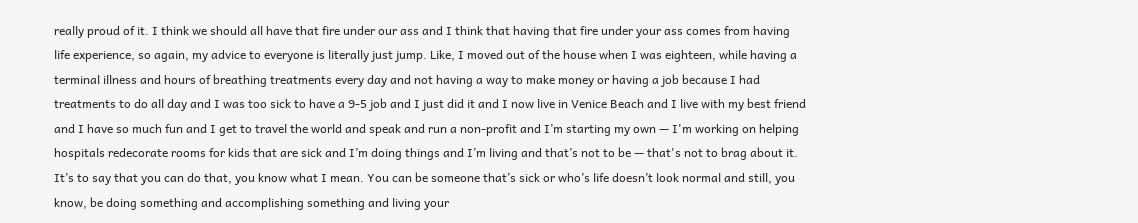really proud of it. I think we should all have that fire under our ass and I think that having that fire under your ass comes from having life experience, so again, my advice to everyone is literally just jump. Like, I moved out of the house when I was eighteen, while having a terminal illness and hours of breathing treatments every day and not having a way to make money or having a job because I had treatments to do all day and I was too sick to have a 9-5 job and I just did it and I now live in Venice Beach and I live with my best friend and I have so much fun and I get to travel the world and speak and run a non-profit and I’m starting my own — I'm working on helping hospitals redecorate rooms for kids that are sick and I’m doing things and I’m living and that’s not to be — that's not to brag about it. It’s to say that you can do that, you know what I mean. You can be someone that’s sick or who’s life doesn’t look normal and still, you know, be doing something and accomplishing something and living your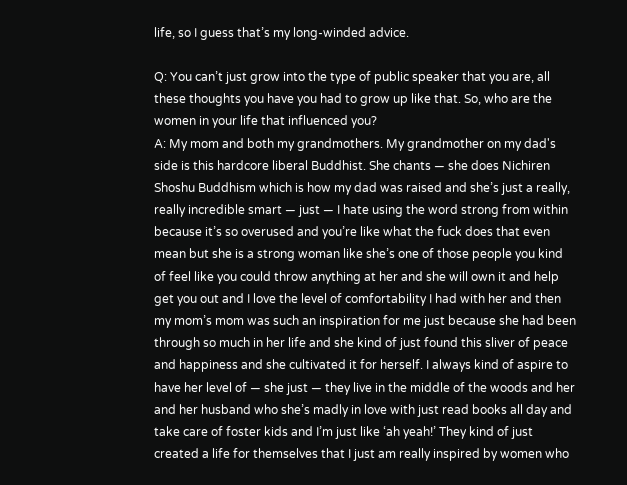life, so I guess that’s my long-winded advice.

Q: You can’t just grow into the type of public speaker that you are, all these thoughts you have you had to grow up like that. So, who are the women in your life that influenced you?
A: My mom and both my grandmothers. My grandmother on my dad's side is this hardcore liberal Buddhist. She chants — she does Nichiren Shoshu Buddhism which is how my dad was raised and she’s just a really, really incredible smart — just — I hate using the word strong from within because it’s so overused and you’re like what the fuck does that even mean but she is a strong woman like she’s one of those people you kind of feel like you could throw anything at her and she will own it and help get you out and I love the level of comfortability I had with her and then my mom’s mom was such an inspiration for me just because she had been through so much in her life and she kind of just found this sliver of peace and happiness and she cultivated it for herself. I always kind of aspire to have her level of — she just — they live in the middle of the woods and her and her husband who she’s madly in love with just read books all day and take care of foster kids and I’m just like ‘ah yeah!’ They kind of just created a life for themselves that I just am really inspired by women who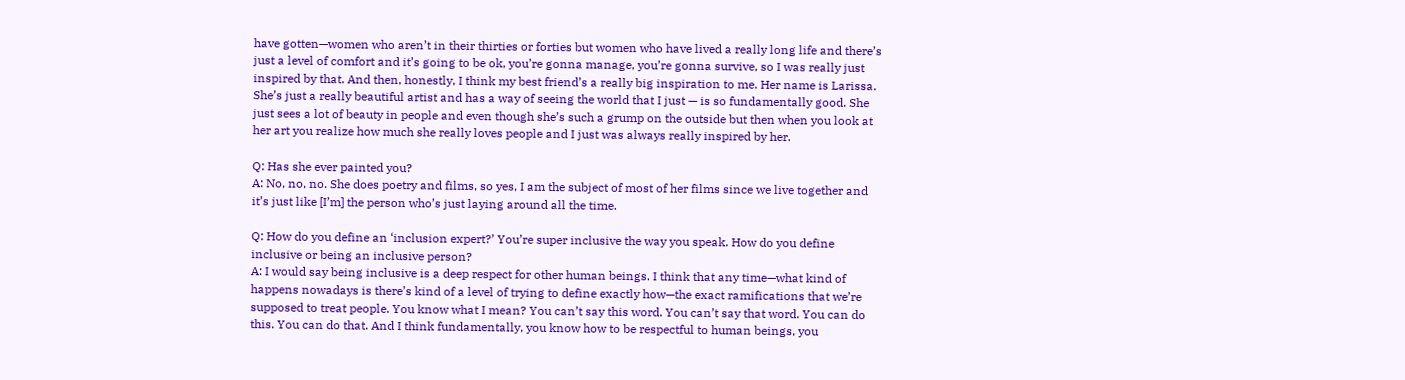have gotten—women who aren’t in their thirties or forties but women who have lived a really long life and there’s just a level of comfort and it’s going to be ok, you’re gonna manage, you’re gonna survive, so I was really just inspired by that. And then, honestly, I think my best friend’s a really big inspiration to me. Her name is Larissa. She’s just a really beautiful artist and has a way of seeing the world that I just — is so fundamentally good. She just sees a lot of beauty in people and even though she’s such a grump on the outside but then when you look at her art you realize how much she really loves people and I just was always really inspired by her.

Q: Has she ever painted you?
A: No, no, no. She does poetry and films, so yes, I am the subject of most of her films since we live together and it’s just like [I’m] the person who’s just laying around all the time.

Q: How do you define an ‘inclusion expert?’ You’re super inclusive the way you speak. How do you define inclusive or being an inclusive person?
A: I would say being inclusive is a deep respect for other human beings. I think that any time—what kind of happens nowadays is there’s kind of a level of trying to define exactly how—the exact ramifications that we’re supposed to treat people. You know what I mean? You can’t say this word. You can’t say that word. You can do this. You can do that. And I think fundamentally, you know how to be respectful to human beings, you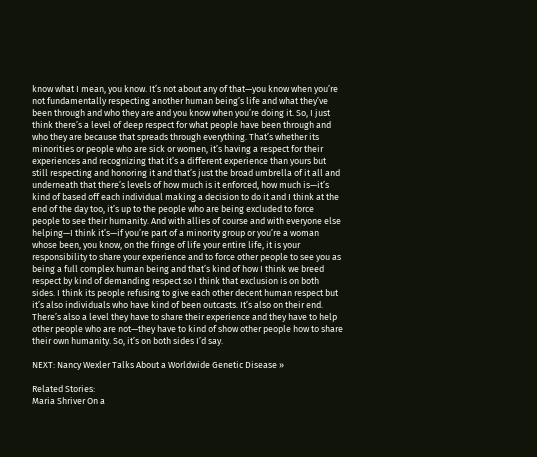know what I mean, you know. It’s not about any of that—you know when you’re not fundamentally respecting another human being’s life and what they’ve been through and who they are and you know when you’re doing it. So, I just think there’s a level of deep respect for what people have been through and who they are because that spreads through everything. That’s whether its minorities or people who are sick or women, it’s having a respect for their experiences and recognizing that it’s a different experience than yours but still respecting and honoring it and that’s just the broad umbrella of it all and underneath that there’s levels of how much is it enforced, how much is—it’s kind of based off each individual making a decision to do it and I think at the end of the day too, it’s up to the people who are being excluded to force people to see their humanity. And with allies of course and with everyone else helping—I think it’s—if you’re part of a minority group or you’re a woman whose been, you know, on the fringe of life your entire life, it is your responsibility to share your experience and to force other people to see you as being a full complex human being and that’s kind of how I think we breed respect by kind of demanding respect so I think that exclusion is on both sides. I think its people refusing to give each other decent human respect but it’s also individuals who have kind of been outcasts. It’s also on their end. There’s also a level they have to share their experience and they have to help other people who are not—they have to kind of show other people how to share their own humanity. So, it’s on both sides I’d say.

NEXT: Nancy Wexler Talks About a Worldwide Genetic Disease »

Related Stories:
Maria Shriver On a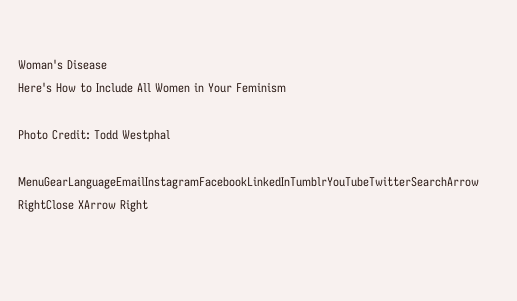Woman's Disease
Here's How to Include All Women in Your Feminism

Photo Credit: Todd Westphal

MenuGearLanguageEmailInstagramFacebookLinkedInTumblrYouTubeTwitterSearchArrow RightClose XArrow Right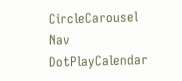CircleCarousel Nav DotPlayCalendar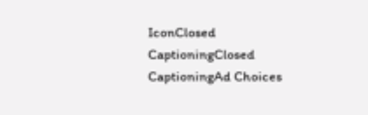IconClosed CaptioningClosed CaptioningAd Choices